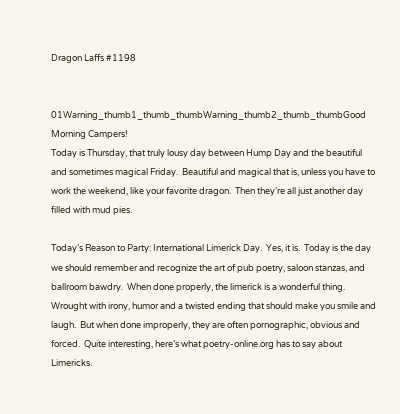Dragon Laffs #1198


01Warning_thumb1_thumb_thumbWarning_thumb2_thumb_thumbGood Morning Campers!
Today is Thursday, that truly lousy day between Hump Day and the beautiful and sometimes magical Friday.  Beautiful and magical that is, unless you have to work the weekend, like your favorite dragon.  Then they’re all just another day filled with mud pies.

Today’s Reason to Party: International Limerick Day.  Yes, it is.  Today is the day we should remember and recognize the art of pub poetry, saloon stanzas, and ballroom bawdry.  When done properly, the limerick is a wonderful thing.  Wrought with irony, humor and a twisted ending that should make you smile and laugh.  But when done improperly, they are often pornographic, obvious and forced.  Quite interesting, here’s what poetry-online.org has to say about Limericks.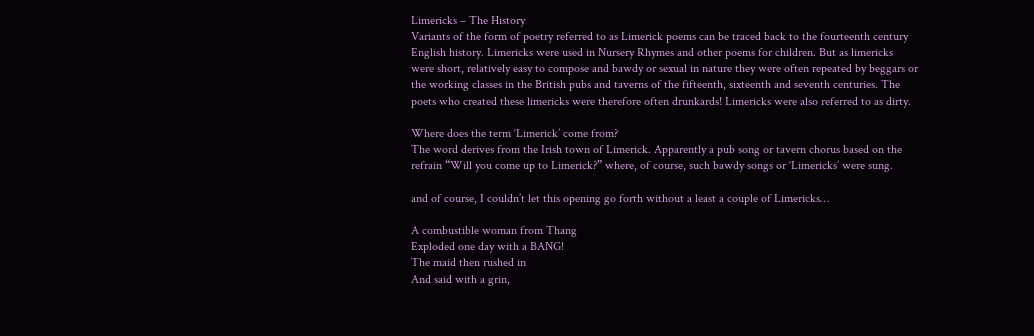Limericks – The History
Variants of the form of poetry referred to as Limerick poems can be traced back to the fourteenth century English history. Limericks were used in Nursery Rhymes and other poems for children. But as limericks were short, relatively easy to compose and bawdy or sexual in nature they were often repeated by beggars or the working classes in the British pubs and taverns of the fifteenth, sixteenth and seventh centuries. The poets who created these limericks were therefore often drunkards! Limericks were also referred to as dirty.

Where does the term ‘Limerick’ come from?
The word derives from the Irish town of Limerick. Apparently a pub song or tavern chorus based on the refrain “Will you come up to Limerick?” where, of course, such bawdy songs or ‘Limericks’ were sung.

and of course, I couldn’t let this opening go forth without a least a couple of Limericks…

A combustible woman from Thang
Exploded one day with a BANG!
The maid then rushed in
And said with a grin,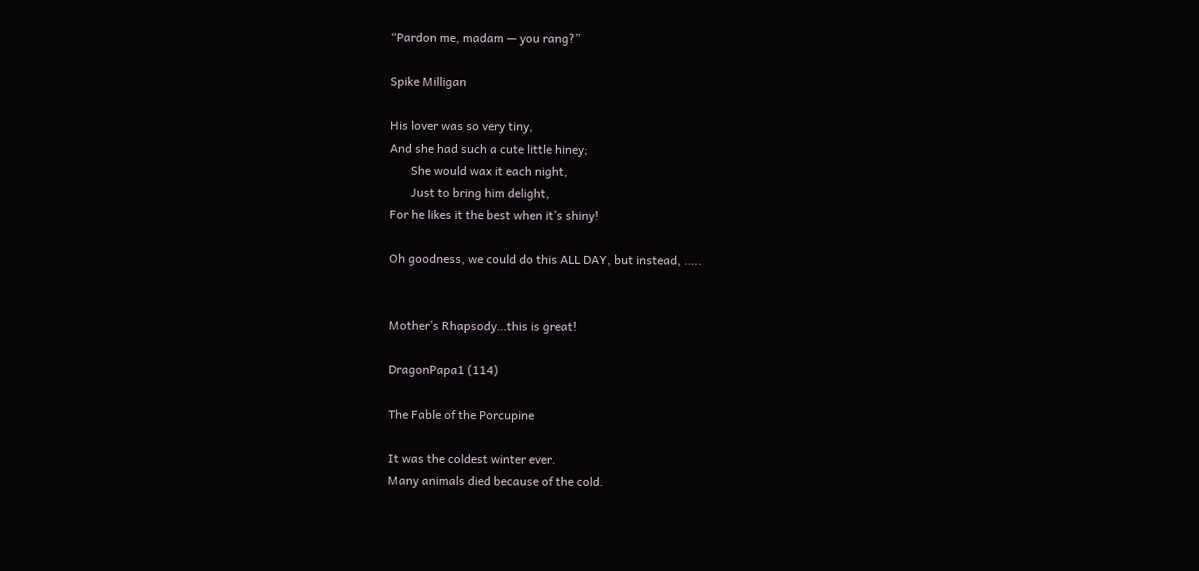“Pardon me, madam — you rang?”

Spike Milligan

His lover was so very tiny,
And she had such a cute little hiney;
       She would wax it each night,
       Just to bring him delight,
For he likes it the best when it’s shiny!

Oh goodness, we could do this ALL DAY, but instead, …..


Mother’s Rhapsody…this is great!

DragonPapa1 (114)

The Fable of the Porcupine

It was the coldest winter ever.
Many animals died because of the cold.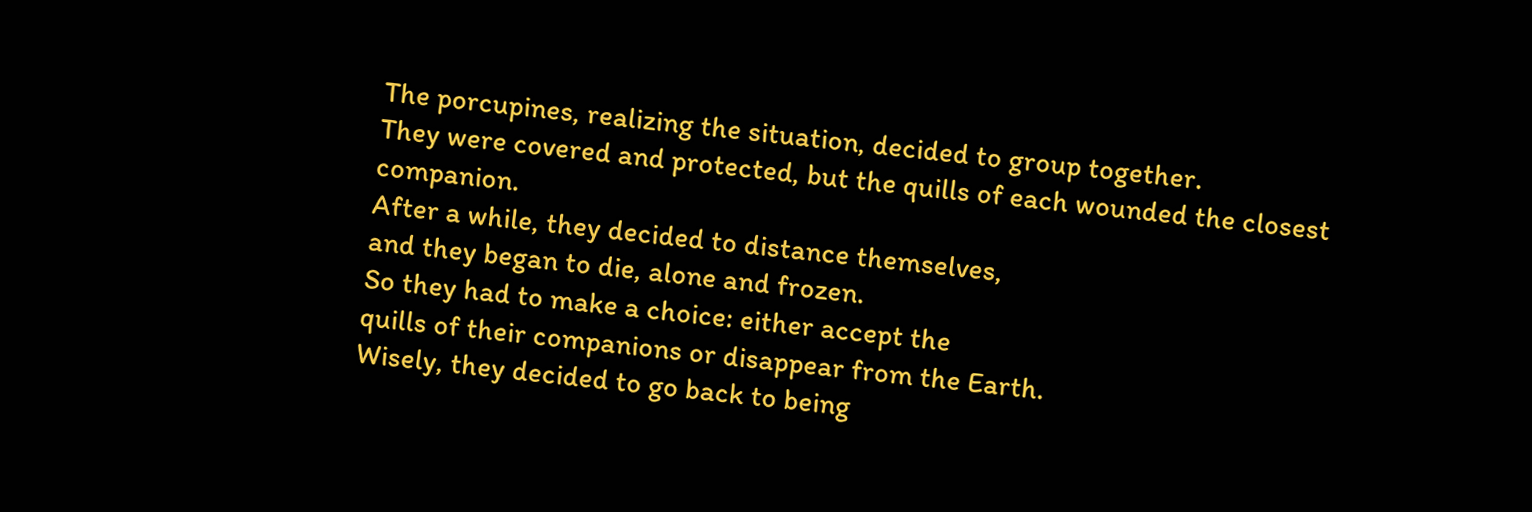The porcupines, realizing the situation, decided to group together.
They were covered and protected, but the quills of each wounded the closest companion.
After a while, they decided to distance themselves,
and they began to die, alone and frozen.
So they had to make a choice: either accept the
quills of their companions or disappear from the Earth.
Wisely, they decided to go back to being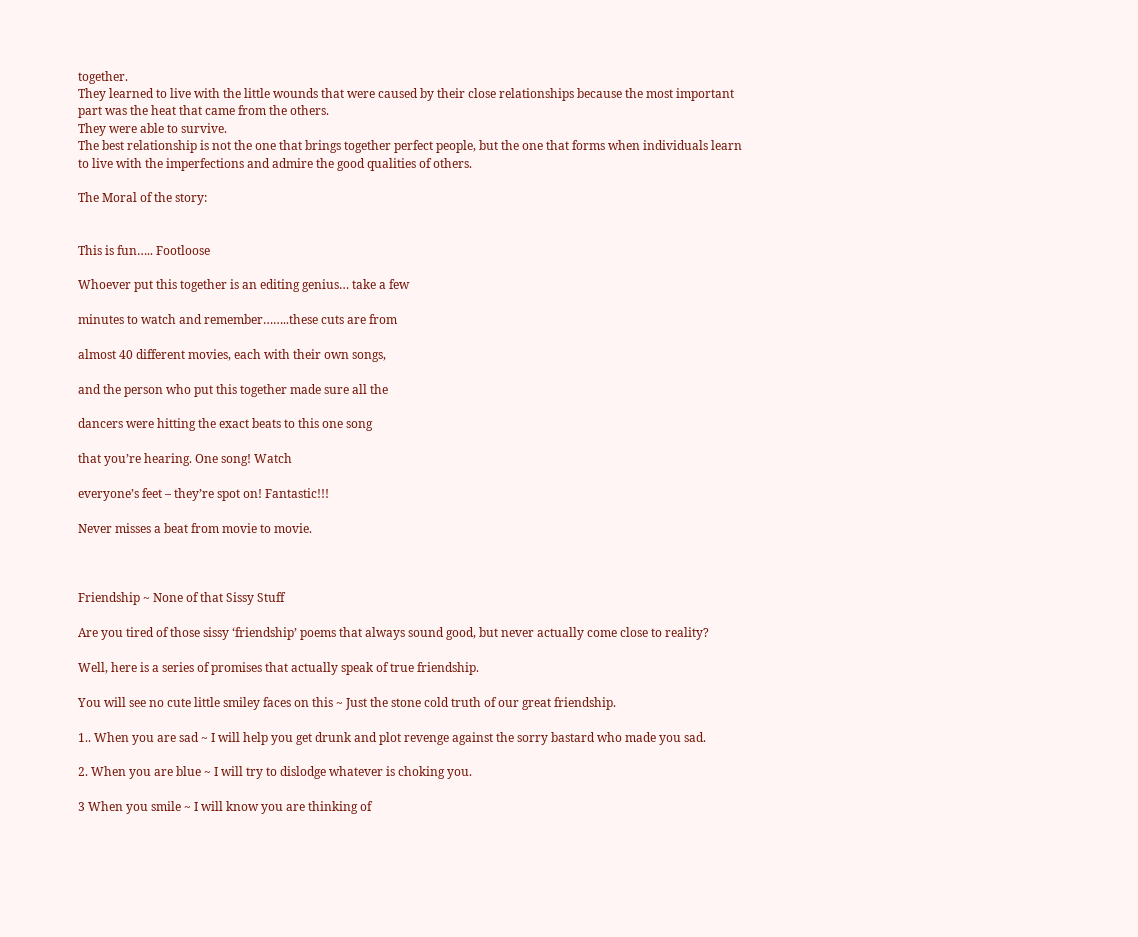together.
They learned to live with the little wounds that were caused by their close relationships because the most important part was the heat that came from the others.
They were able to survive.
The best relationship is not the one that brings together perfect people, but the one that forms when individuals learn to live with the imperfections and admire the good qualities of others.

The Moral of the story:


This is fun….. Footloose

Whoever put this together is an editing genius… take a few

minutes to watch and remember……..these cuts are from

almost 40 different movies, each with their own songs,

and the person who put this together made sure all the

dancers were hitting the exact beats to this one song

that you’re hearing. One song! Watch

everyone’s feet – they’re spot on! Fantastic!!!

Never misses a beat from movie to movie.



Friendship ~ None of that Sissy Stuff

Are you tired of those sissy ‘friendship’ poems that always sound good, but never actually come close to reality?

Well, here is a series of promises that actually speak of true friendship.

You will see no cute little smiley faces on this ~ Just the stone cold truth of our great friendship.

1.. When you are sad ~ I will help you get drunk and plot revenge against the sorry bastard who made you sad.

2. When you are blue ~ I will try to dislodge whatever is choking you.

3 When you smile ~ I will know you are thinking of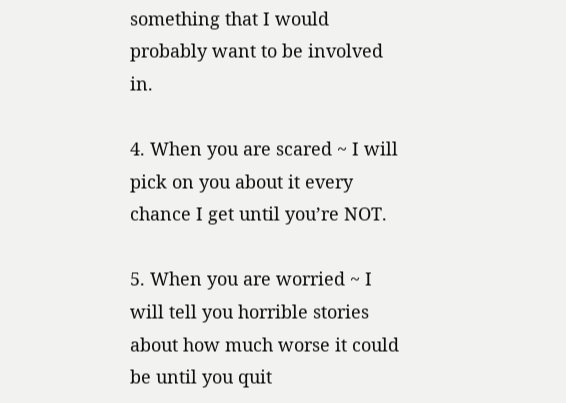something that I would probably want to be involved in.

4. When you are scared ~ I will pick on you about it every chance I get until you’re NOT.

5. When you are worried ~ I will tell you horrible stories about how much worse it could be until you quit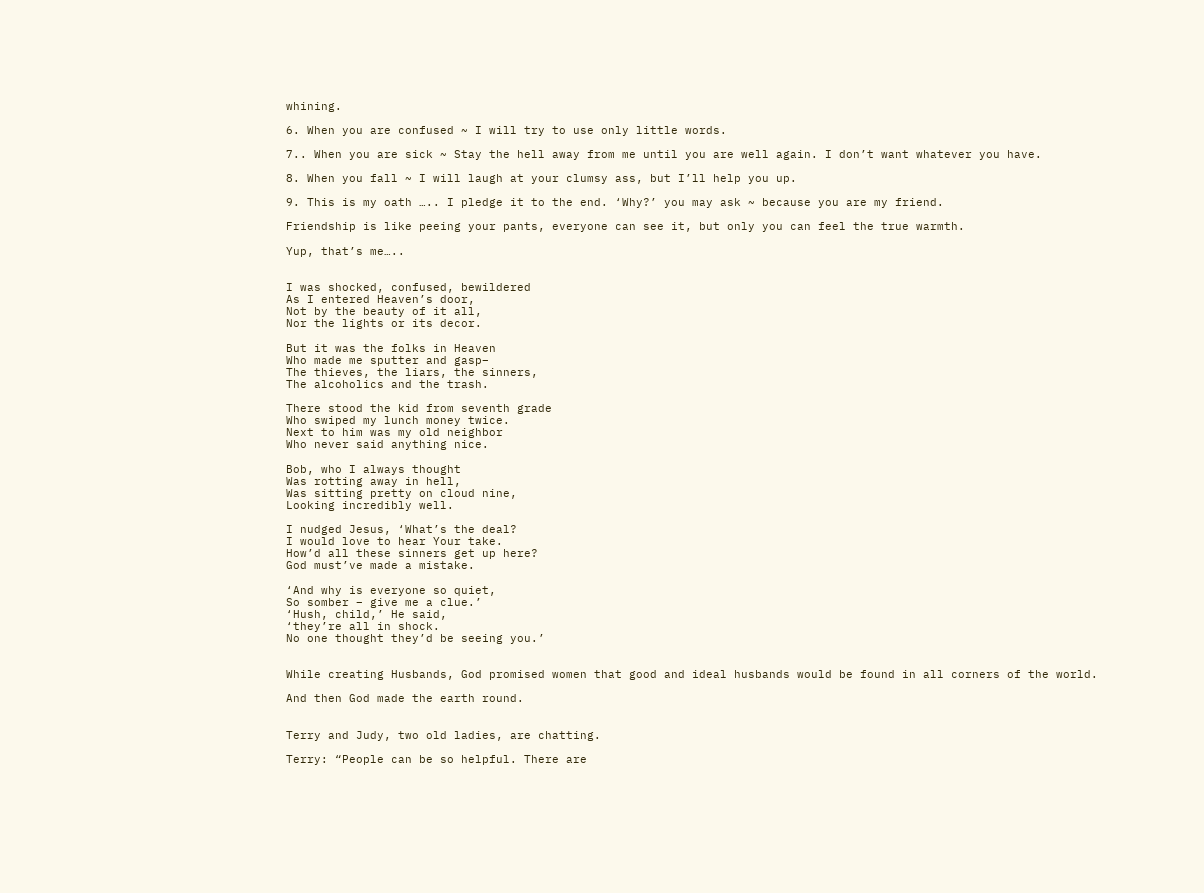whining.

6. When you are confused ~ I will try to use only little words.

7.. When you are sick ~ Stay the hell away from me until you are well again. I don’t want whatever you have.

8. When you fall ~ I will laugh at your clumsy ass, but I’ll help you up.

9. This is my oath ….. I pledge it to the end. ‘Why?’ you may ask ~ because you are my friend.

Friendship is like peeing your pants, everyone can see it, but only you can feel the true warmth.

Yup, that’s me…..


I was shocked, confused, bewildered
As I entered Heaven’s door,
Not by the beauty of it all,
Nor the lights or its decor.

But it was the folks in Heaven
Who made me sputter and gasp–
The thieves, the liars, the sinners,
The alcoholics and the trash.

There stood the kid from seventh grade
Who swiped my lunch money twice.
Next to him was my old neighbor
Who never said anything nice.

Bob, who I always thought
Was rotting away in hell,
Was sitting pretty on cloud nine,
Looking incredibly well.

I nudged Jesus, ‘What’s the deal?
I would love to hear Your take.
How’d all these sinners get up here?
God must’ve made a mistake.

‘And why is everyone so quiet,
So somber – give me a clue.’
‘Hush, child,’ He said,
‘they’re all in shock.
No one thought they’d be seeing you.’


While creating Husbands, God promised women that good and ideal husbands would be found in all corners of the world.

And then God made the earth round.


Terry and Judy, two old ladies, are chatting.

Terry: “People can be so helpful. There are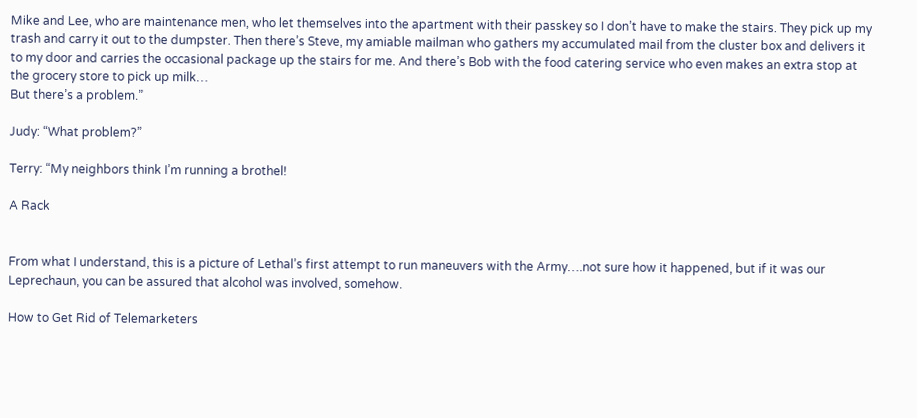Mike and Lee, who are maintenance men, who let themselves into the apartment with their passkey so I don’t have to make the stairs. They pick up my trash and carry it out to the dumpster. Then there’s Steve, my amiable mailman who gathers my accumulated mail from the cluster box and delivers it to my door and carries the occasional package up the stairs for me. And there’s Bob with the food catering service who even makes an extra stop at the grocery store to pick up milk…
But there’s a problem.”

Judy: “What problem?”

Terry: “My neighbors think I’m running a brothel!

A Rack


From what I understand, this is a picture of Lethal’s first attempt to run maneuvers with the Army….not sure how it happened, but if it was our Leprechaun, you can be assured that alcohol was involved, somehow.

How to Get Rid of Telemarketers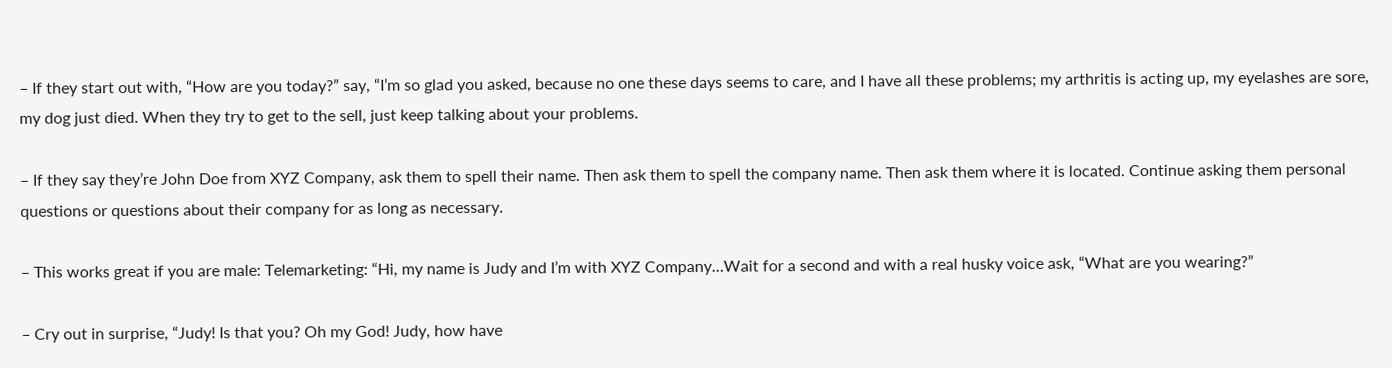– If they start out with, “How are you today?” say, “I’m so glad you asked, because no one these days seems to care, and I have all these problems; my arthritis is acting up, my eyelashes are sore, my dog just died. When they try to get to the sell, just keep talking about your problems.

– If they say they’re John Doe from XYZ Company, ask them to spell their name. Then ask them to spell the company name. Then ask them where it is located. Continue asking them personal questions or questions about their company for as long as necessary.

– This works great if you are male: Telemarketing: “Hi, my name is Judy and I’m with XYZ Company…Wait for a second and with a real husky voice ask, “What are you wearing?”

– Cry out in surprise, “Judy! Is that you? Oh my God! Judy, how have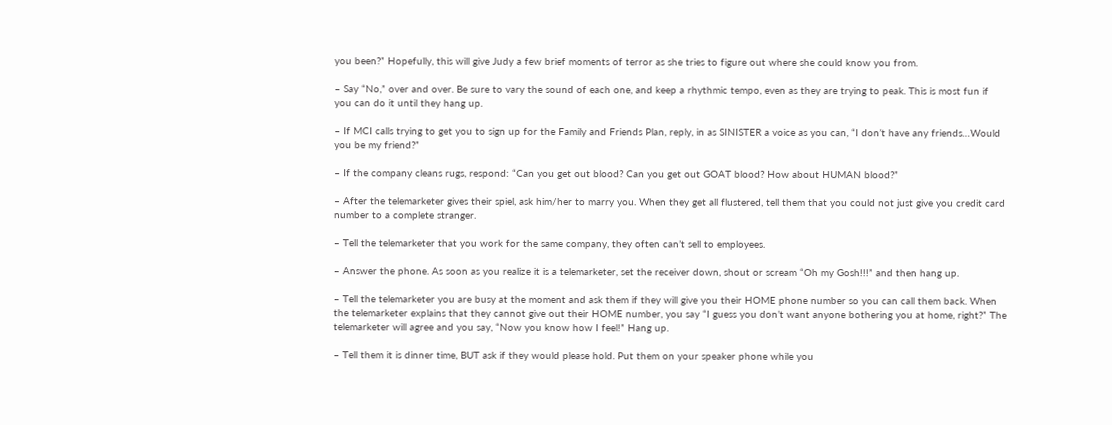you been?” Hopefully, this will give Judy a few brief moments of terror as she tries to figure out where she could know you from.

– Say “No,” over and over. Be sure to vary the sound of each one, and keep a rhythmic tempo, even as they are trying to peak. This is most fun if you can do it until they hang up.

– If MCI calls trying to get you to sign up for the Family and Friends Plan, reply, in as SINISTER a voice as you can, “I don’t have any friends…Would you be my friend?”

– If the company cleans rugs, respond: “Can you get out blood? Can you get out GOAT blood? How about HUMAN blood?”

– After the telemarketer gives their spiel, ask him/her to marry you. When they get all flustered, tell them that you could not just give you credit card number to a complete stranger.

– Tell the telemarketer that you work for the same company, they often can’t sell to employees.

– Answer the phone. As soon as you realize it is a telemarketer, set the receiver down, shout or scream “Oh my Gosh!!!” and then hang up.

– Tell the telemarketer you are busy at the moment and ask them if they will give you their HOME phone number so you can call them back. When the telemarketer explains that they cannot give out their HOME number, you say “I guess you don’t want anyone bothering you at home, right?” The telemarketer will agree and you say, “Now you know how I feel!” Hang up.

– Tell them it is dinner time, BUT ask if they would please hold. Put them on your speaker phone while you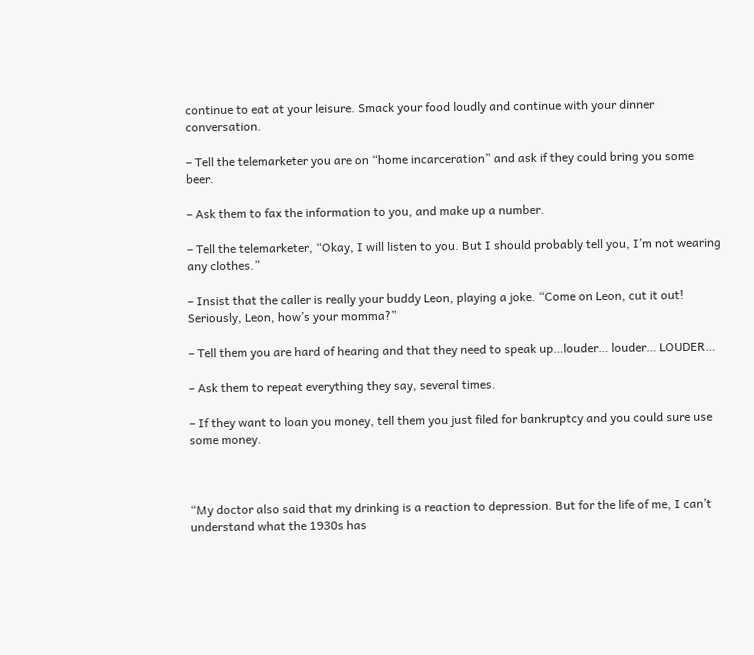continue to eat at your leisure. Smack your food loudly and continue with your dinner conversation.

– Tell the telemarketer you are on “home incarceration” and ask if they could bring you some beer.

– Ask them to fax the information to you, and make up a number.

– Tell the telemarketer, “Okay, I will listen to you. But I should probably tell you, I’m not wearing any clothes.”

– Insist that the caller is really your buddy Leon, playing a joke. “Come on Leon, cut it out! Seriously, Leon, how’s your momma?”

– Tell them you are hard of hearing and that they need to speak up…louder… louder… LOUDER…

– Ask them to repeat everything they say, several times.

– If they want to loan you money, tell them you just filed for bankruptcy and you could sure use some money.



“My doctor also said that my drinking is a reaction to depression. But for the life of me, I can’t understand what the 1930s has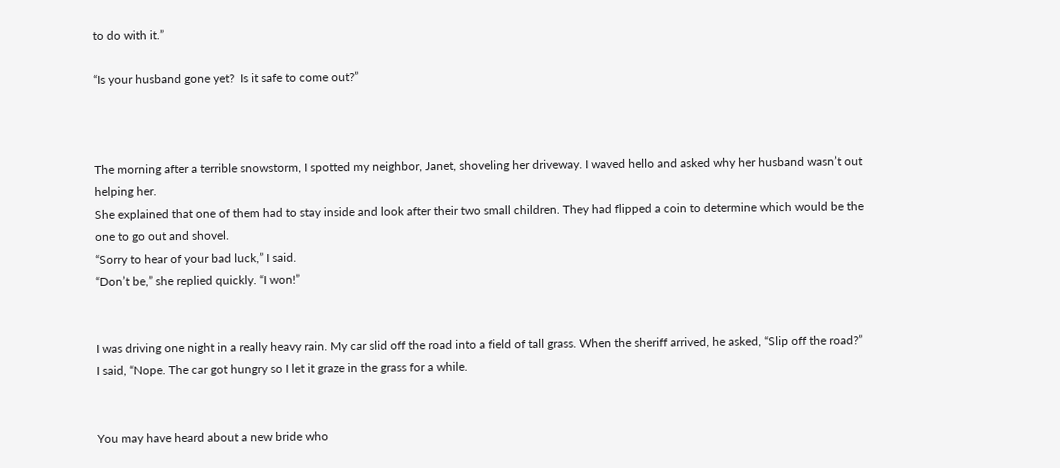to do with it.”

“Is your husband gone yet?  Is it safe to come out?”



The morning after a terrible snowstorm, I spotted my neighbor, Janet, shoveling her driveway. I waved hello and asked why her husband wasn’t out helping her.
She explained that one of them had to stay inside and look after their two small children. They had flipped a coin to determine which would be the one to go out and shovel.
“Sorry to hear of your bad luck,” I said.
“Don’t be,” she replied quickly. “I won!”


I was driving one night in a really heavy rain. My car slid off the road into a field of tall grass. When the sheriff arrived, he asked, “Slip off the road?”
I said, “Nope. The car got hungry so I let it graze in the grass for a while.


You may have heard about a new bride who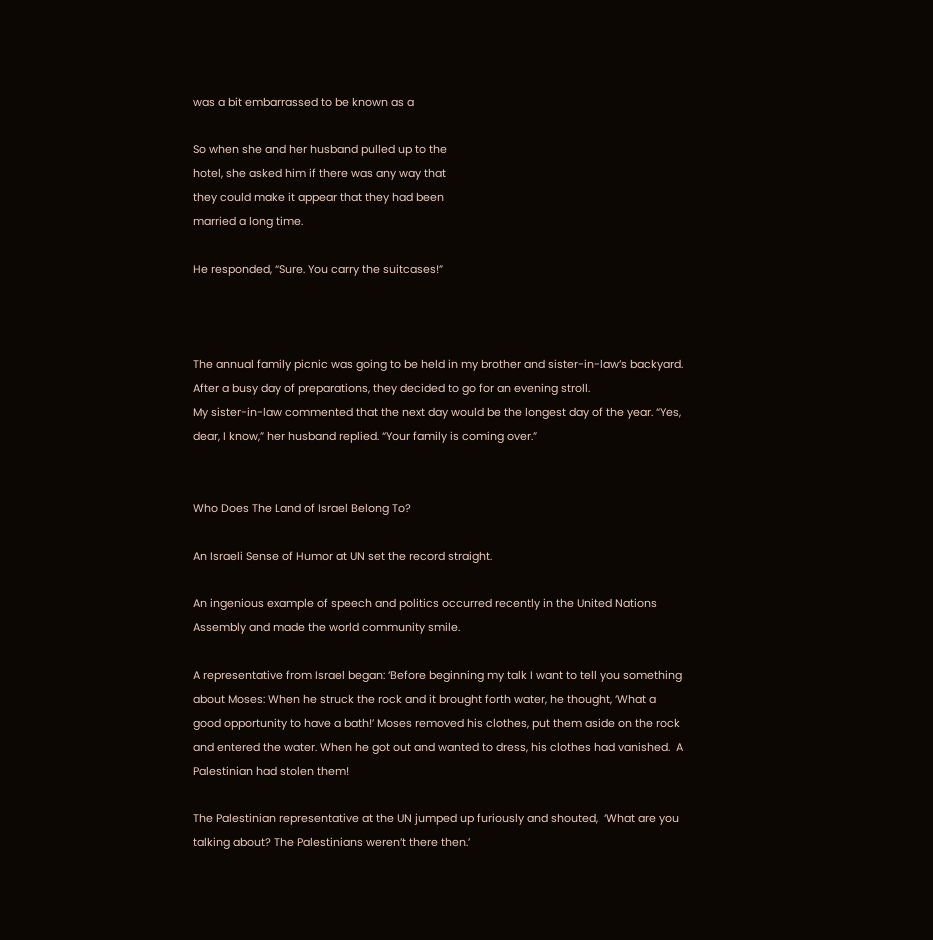was a bit embarrassed to be known as a

So when she and her husband pulled up to the
hotel, she asked him if there was any way that
they could make it appear that they had been
married a long time.

He responded, “Sure. You carry the suitcases!”



The annual family picnic was going to be held in my brother and sister-in-law’s backyard. After a busy day of preparations, they decided to go for an evening stroll.
My sister-in-law commented that the next day would be the longest day of the year. “Yes, dear, I know,” her husband replied. “Your family is coming over.”


Who Does The Land of Israel Belong To?

An Israeli Sense of Humor at UN set the record straight.

An ingenious example of speech and politics occurred recently in the United Nations Assembly and made the world community smile.

A representative from Israel began: ‘Before beginning my talk I want to tell you something about Moses: When he struck the rock and it brought forth water, he thought, ‘What a good opportunity to have a bath!’ Moses removed his clothes, put them aside on the rock and entered the water. When he got out and wanted to dress, his clothes had vanished.  A Palestinian had stolen them!

The Palestinian representative at the UN jumped up furiously and shouted,  ‘What are you talking about? The Palestinians weren’t there then.’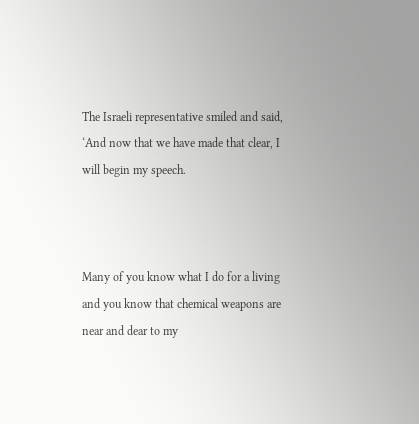The Israeli representative smiled and said, ‘And now that we have made that clear, I will begin my speech.



Many of you know what I do for a living and you know that chemical weapons are near and dear to my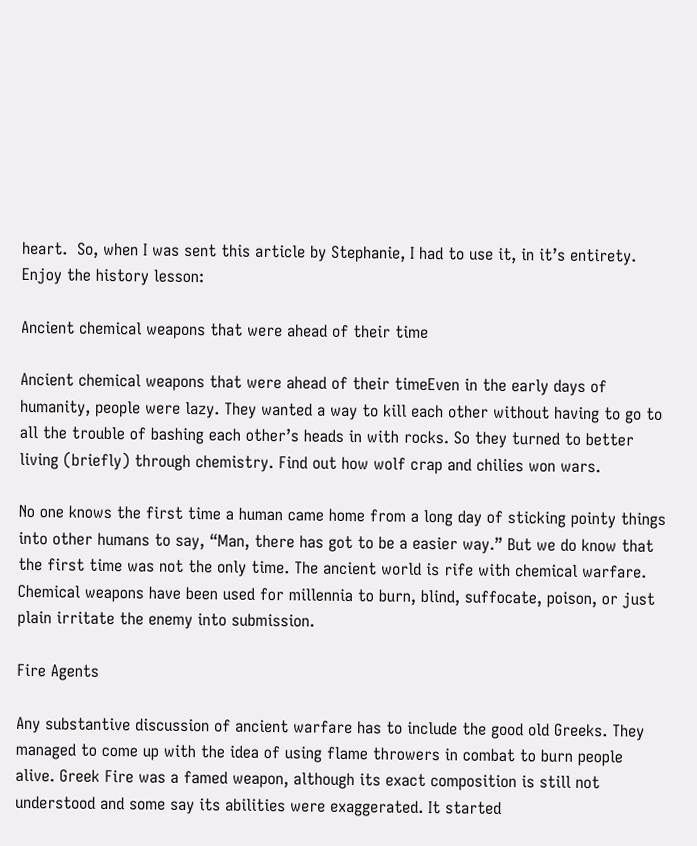heart.  So, when I was sent this article by Stephanie, I had to use it, in it’s entirety.  Enjoy the history lesson:

Ancient chemical weapons that were ahead of their time

Ancient chemical weapons that were ahead of their timeEven in the early days of humanity, people were lazy. They wanted a way to kill each other without having to go to all the trouble of bashing each other’s heads in with rocks. So they turned to better living (briefly) through chemistry. Find out how wolf crap and chilies won wars.

No one knows the first time a human came home from a long day of sticking pointy things into other humans to say, “Man, there has got to be a easier way.” But we do know that the first time was not the only time. The ancient world is rife with chemical warfare. Chemical weapons have been used for millennia to burn, blind, suffocate, poison, or just plain irritate the enemy into submission.

Fire Agents

Any substantive discussion of ancient warfare has to include the good old Greeks. They managed to come up with the idea of using flame throwers in combat to burn people alive. Greek Fire was a famed weapon, although its exact composition is still not understood and some say its abilities were exaggerated. It started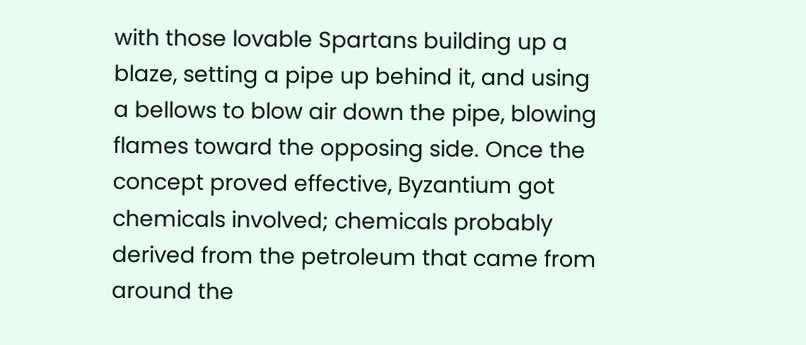with those lovable Spartans building up a blaze, setting a pipe up behind it, and using a bellows to blow air down the pipe, blowing flames toward the opposing side. Once the concept proved effective, Byzantium got chemicals involved; chemicals probably derived from the petroleum that came from around the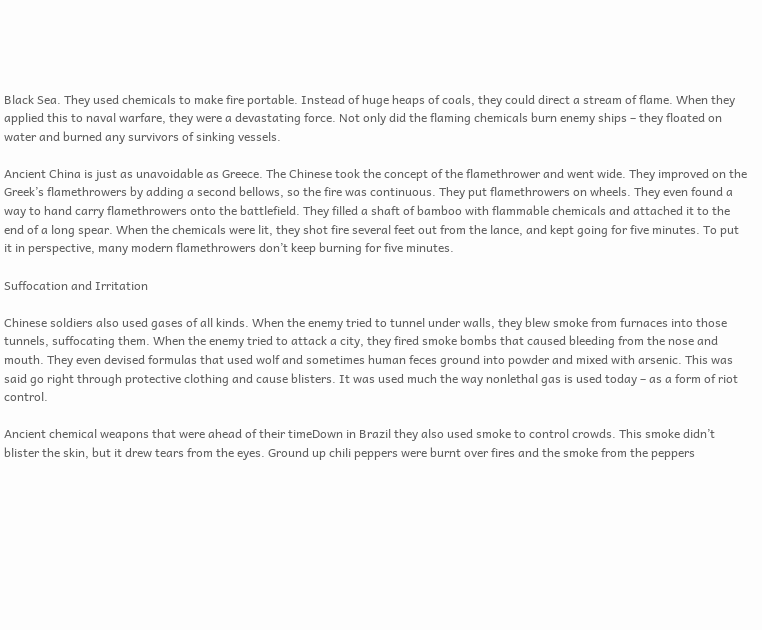Black Sea. They used chemicals to make fire portable. Instead of huge heaps of coals, they could direct a stream of flame. When they applied this to naval warfare, they were a devastating force. Not only did the flaming chemicals burn enemy ships – they floated on water and burned any survivors of sinking vessels.

Ancient China is just as unavoidable as Greece. The Chinese took the concept of the flamethrower and went wide. They improved on the Greek’s flamethrowers by adding a second bellows, so the fire was continuous. They put flamethrowers on wheels. They even found a way to hand carry flamethrowers onto the battlefield. They filled a shaft of bamboo with flammable chemicals and attached it to the end of a long spear. When the chemicals were lit, they shot fire several feet out from the lance, and kept going for five minutes. To put it in perspective, many modern flamethrowers don’t keep burning for five minutes.

Suffocation and Irritation

Chinese soldiers also used gases of all kinds. When the enemy tried to tunnel under walls, they blew smoke from furnaces into those tunnels, suffocating them. When the enemy tried to attack a city, they fired smoke bombs that caused bleeding from the nose and mouth. They even devised formulas that used wolf and sometimes human feces ground into powder and mixed with arsenic. This was said go right through protective clothing and cause blisters. It was used much the way nonlethal gas is used today – as a form of riot control.

Ancient chemical weapons that were ahead of their timeDown in Brazil they also used smoke to control crowds. This smoke didn’t blister the skin, but it drew tears from the eyes. Ground up chili peppers were burnt over fires and the smoke from the peppers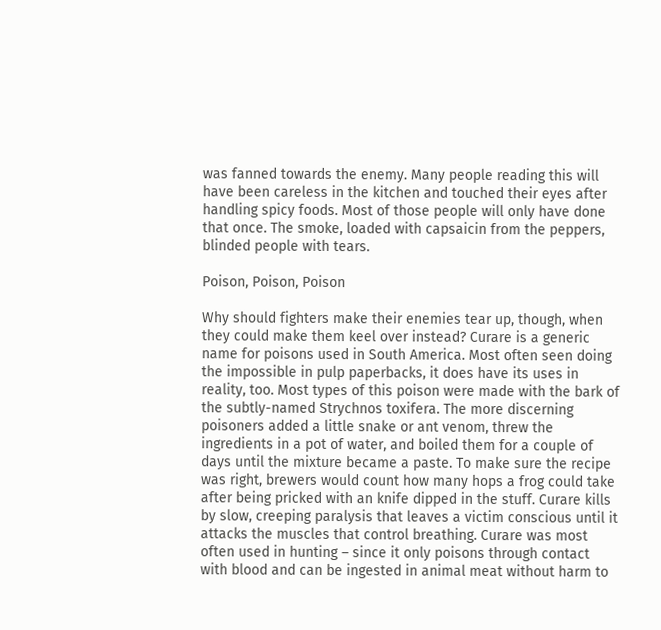was fanned towards the enemy. Many people reading this will have been careless in the kitchen and touched their eyes after handling spicy foods. Most of those people will only have done that once. The smoke, loaded with capsaicin from the peppers, blinded people with tears.

Poison, Poison, Poison

Why should fighters make their enemies tear up, though, when they could make them keel over instead? Curare is a generic name for poisons used in South America. Most often seen doing the impossible in pulp paperbacks, it does have its uses in reality, too. Most types of this poison were made with the bark of the subtly-named Strychnos toxifera. The more discerning poisoners added a little snake or ant venom, threw the ingredients in a pot of water, and boiled them for a couple of days until the mixture became a paste. To make sure the recipe was right, brewers would count how many hops a frog could take after being pricked with an knife dipped in the stuff. Curare kills by slow, creeping paralysis that leaves a victim conscious until it attacks the muscles that control breathing. Curare was most often used in hunting – since it only poisons through contact with blood and can be ingested in animal meat without harm to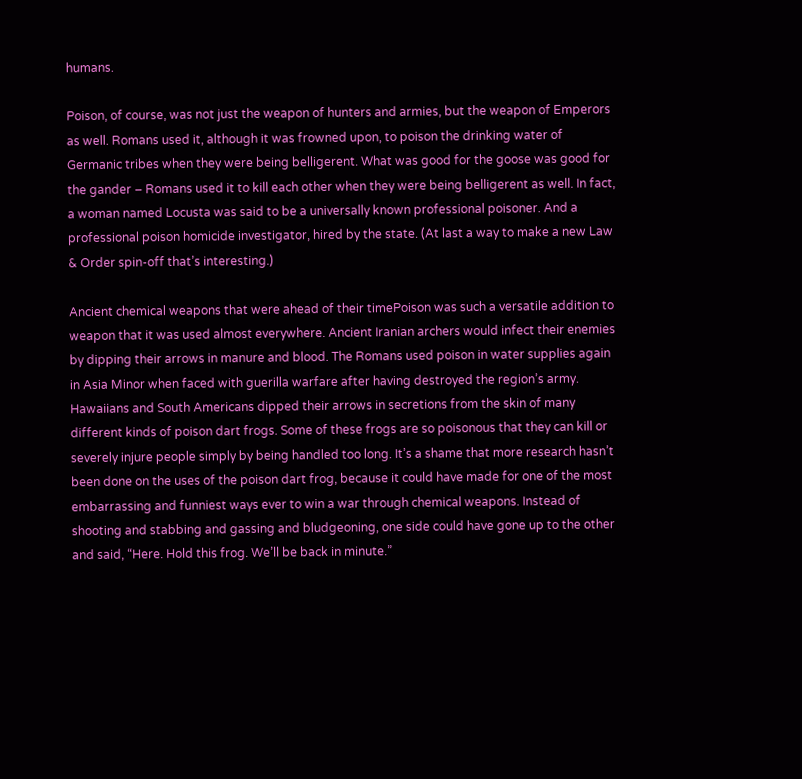humans.

Poison, of course, was not just the weapon of hunters and armies, but the weapon of Emperors as well. Romans used it, although it was frowned upon, to poison the drinking water of Germanic tribes when they were being belligerent. What was good for the goose was good for the gander – Romans used it to kill each other when they were being belligerent as well. In fact, a woman named Locusta was said to be a universally known professional poisoner. And a professional poison homicide investigator, hired by the state. (At last a way to make a new Law & Order spin-off that’s interesting.)

Ancient chemical weapons that were ahead of their timePoison was such a versatile addition to weapon that it was used almost everywhere. Ancient Iranian archers would infect their enemies by dipping their arrows in manure and blood. The Romans used poison in water supplies again in Asia Minor when faced with guerilla warfare after having destroyed the region’s army. Hawaiians and South Americans dipped their arrows in secretions from the skin of many different kinds of poison dart frogs. Some of these frogs are so poisonous that they can kill or severely injure people simply by being handled too long. It’s a shame that more research hasn’t been done on the uses of the poison dart frog, because it could have made for one of the most embarrassing and funniest ways ever to win a war through chemical weapons. Instead of shooting and stabbing and gassing and bludgeoning, one side could have gone up to the other and said, “Here. Hold this frog. We’ll be back in minute.”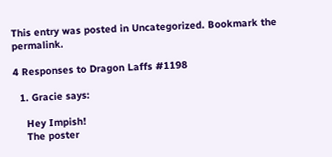This entry was posted in Uncategorized. Bookmark the permalink.

4 Responses to Dragon Laffs #1198

  1. Gracie says:

    Hey Impish!
    The poster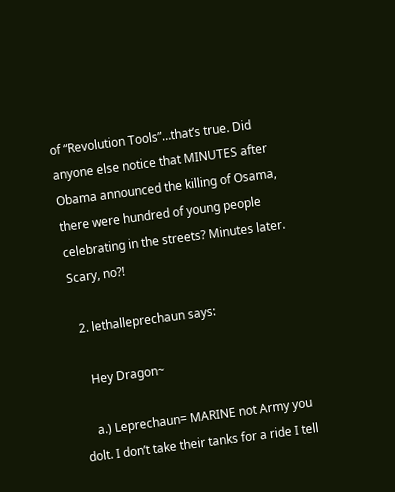of “Revolution Tools”…that’s true. Did anyone else notice that MINUTES after Obama announced the killing of Osama, there were hundred of young people celebrating in the streets? Minutes later. Scary, no?!

  2. lethalleprechaun says:

    Hey Dragon~

    a.) Leprechaun= MARINE not Army you dolt. I don’t take their tanks for a ride I tell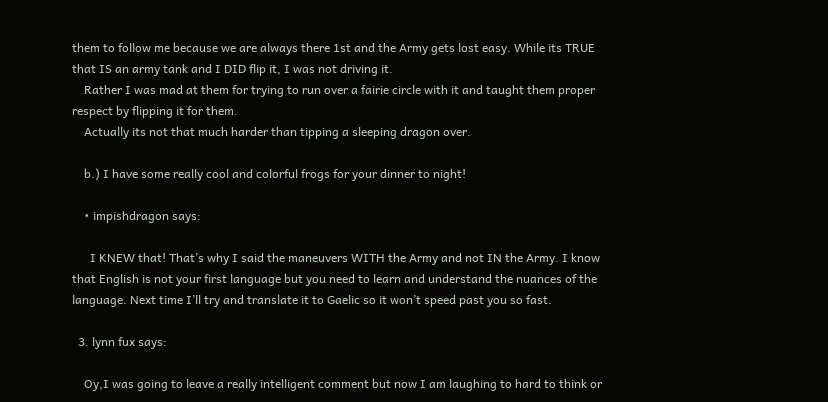them to follow me because we are always there 1st and the Army gets lost easy. While its TRUE that IS an army tank and I DID flip it, I was not driving it.
    Rather I was mad at them for trying to run over a fairie circle with it and taught them proper respect by flipping it for them.
    Actually its not that much harder than tipping a sleeping dragon over.

    b.) I have some really cool and colorful frogs for your dinner to night!

    • impishdragon says:

      I KNEW that! That’s why I said the maneuvers WITH the Army and not IN the Army. I know that English is not your first language but you need to learn and understand the nuances of the language. Next time I’ll try and translate it to Gaelic so it won’t speed past you so fast.

  3. lynn fux says:

    Oy,I was going to leave a really intelligent comment but now I am laughing to hard to think or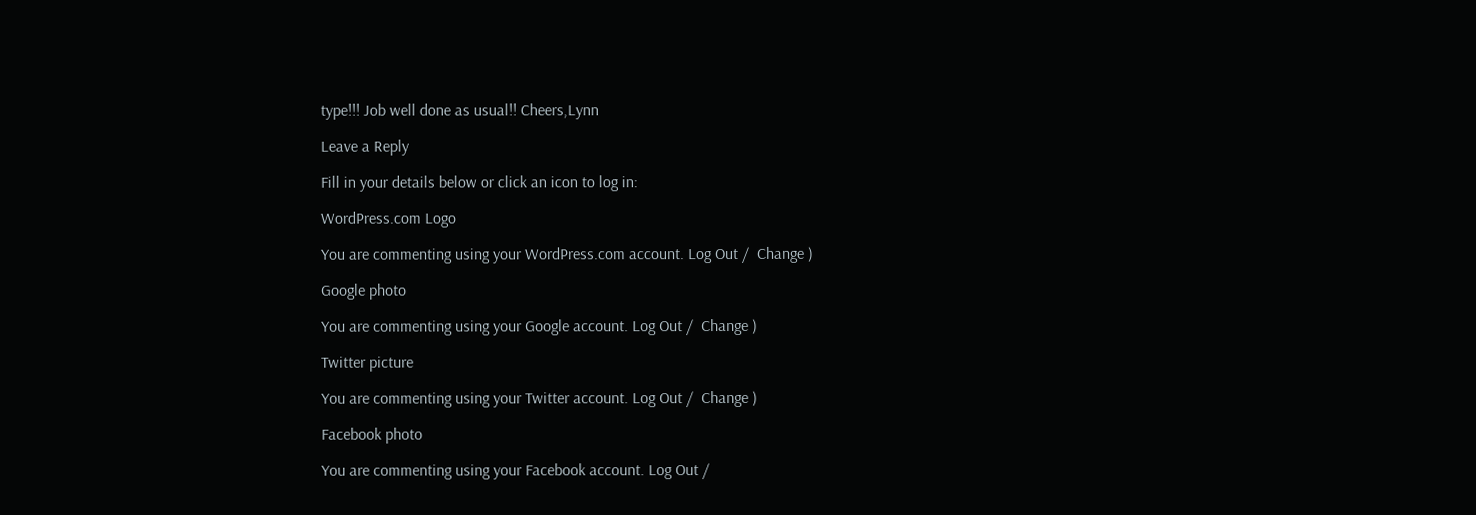type!!! Job well done as usual!! Cheers,Lynn

Leave a Reply

Fill in your details below or click an icon to log in:

WordPress.com Logo

You are commenting using your WordPress.com account. Log Out /  Change )

Google photo

You are commenting using your Google account. Log Out /  Change )

Twitter picture

You are commenting using your Twitter account. Log Out /  Change )

Facebook photo

You are commenting using your Facebook account. Log Out /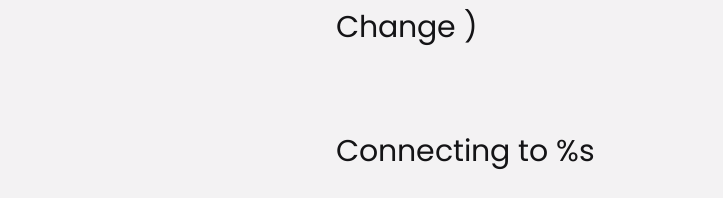Change )

Connecting to %s